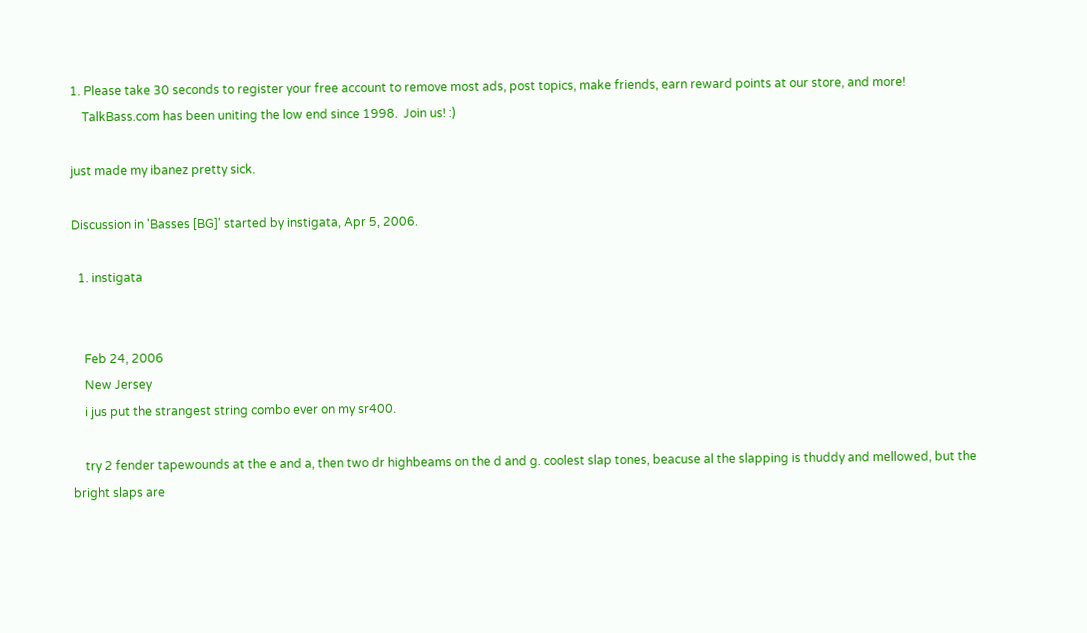1. Please take 30 seconds to register your free account to remove most ads, post topics, make friends, earn reward points at our store, and more!
    TalkBass.com has been uniting the low end since 1998.  Join us! :)

just made my ibanez pretty sick.

Discussion in 'Basses [BG]' started by instigata, Apr 5, 2006.

  1. instigata


    Feb 24, 2006
    New Jersey
    i jus put the strangest string combo ever on my sr400.

    try 2 fender tapewounds at the e and a, then two dr highbeams on the d and g. coolest slap tones, beacuse al the slapping is thuddy and mellowed, but the bright slaps are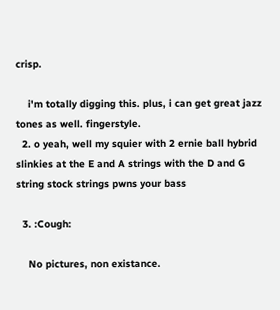crisp.

    i'm totally digging this. plus, i can get great jazz tones as well. fingerstyle.
  2. o yeah, well my squier with 2 ernie ball hybrid slinkies at the E and A strings with the D and G string stock strings pwns your bass

  3. :Cough:

    No pictures, non existance.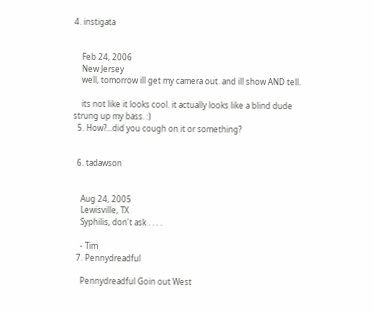4. instigata


    Feb 24, 2006
    New Jersey
    well, tomorrow ill get my camera out. and ill show AND tell.

    its not like it looks cool. it actually looks like a blind dude strung up my bass. :)
  5. How?...did you cough on it or something?


  6. tadawson


    Aug 24, 2005
    Lewisville, TX
    Syphilis, don't ask . . . .

    - Tim
  7. Pennydreadful

    Pennydreadful Goin out West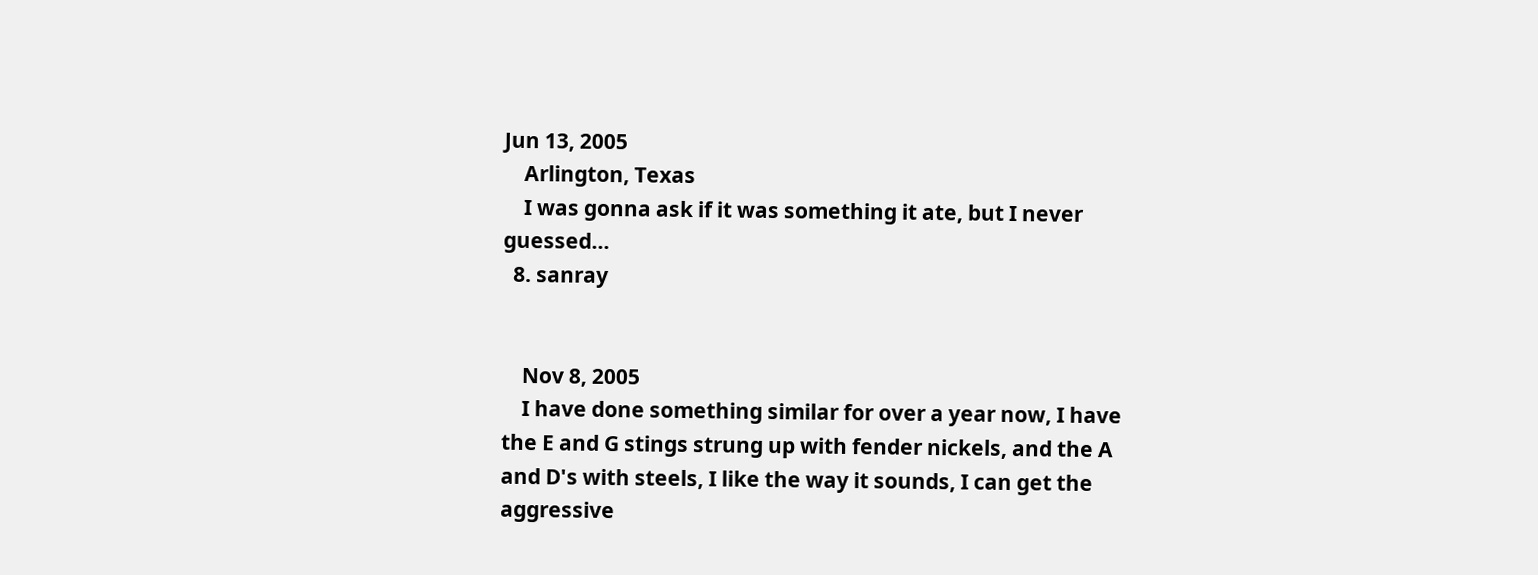Jun 13, 2005
    Arlington, Texas
    I was gonna ask if it was something it ate, but I never guessed...
  8. sanray


    Nov 8, 2005
    I have done something similar for over a year now, I have the E and G stings strung up with fender nickels, and the A and D's with steels, I like the way it sounds, I can get the aggressive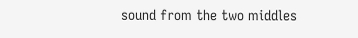sound from the two middles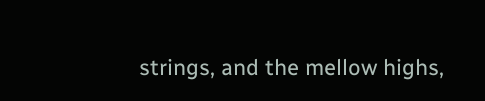strings, and the mellow highs,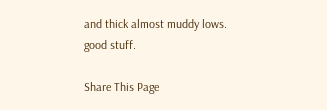and thick almost muddy lows. good stuff.

Share This Page